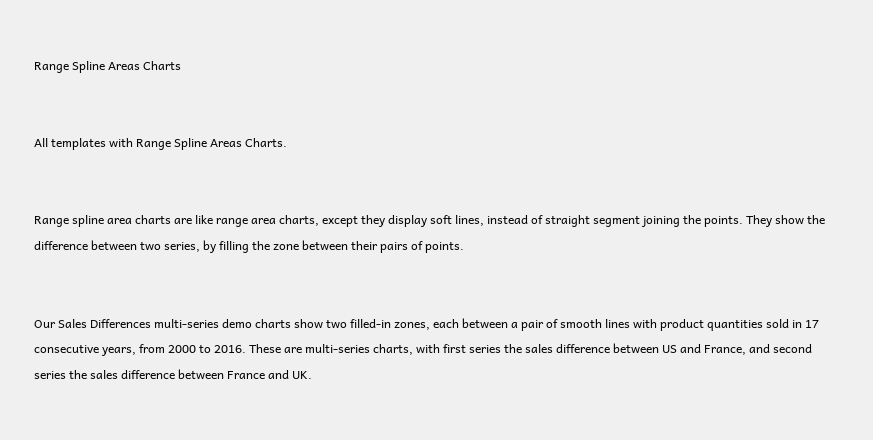Range Spline Areas Charts


All templates with Range Spline Areas Charts.


Range spline area charts are like range area charts, except they display soft lines, instead of straight segment joining the points. They show the difference between two series, by filling the zone between their pairs of points.


Our Sales Differences multi-series demo charts show two filled-in zones, each between a pair of smooth lines with product quantities sold in 17 consecutive years, from 2000 to 2016. These are multi-series charts, with first series the sales difference between US and France, and second series the sales difference between France and UK.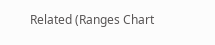Related (Ranges Chart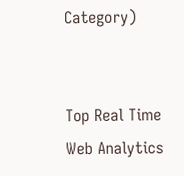Category)


Top Real Time Web Analytics